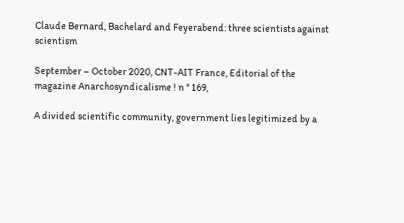Claude Bernard, Bachelard and Feyerabend: three scientists against scientism

September – October 2020, CNT-AIT France, Editorial of the magazine Anarchosyndicalisme ! n ° 169,

A divided scientific community, government lies legitimized by a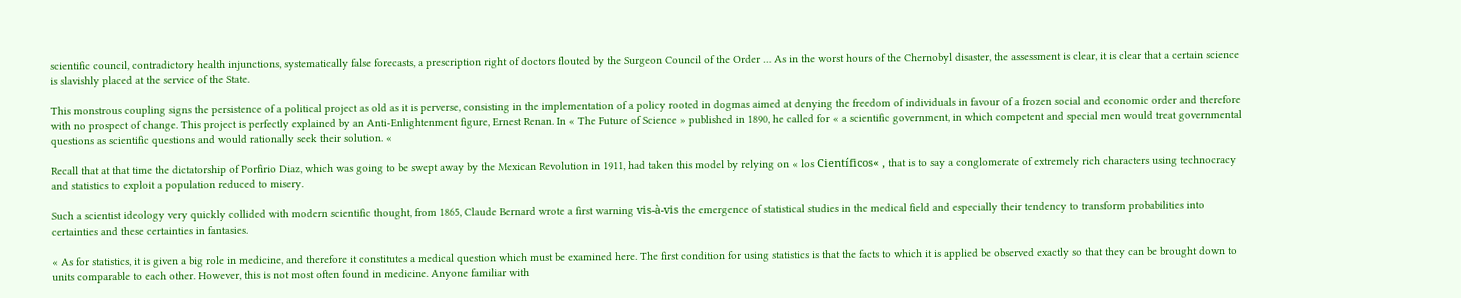scientific council, contradictory health injunctions, systematically false forecasts, a prescription right of doctors flouted by the Surgeon Council of the Order … As in the worst hours of the Chernobyl disaster, the assessment is clear, it is clear that a certain science is slavishly placed at the service of the State.

This monstrous coupling signs the persistence of a political project as old as it is perverse, consisting in the implementation of a policy rooted in dogmas aimed at denying the freedom of individuals in favour of a frozen social and economic order and therefore with no prospect of change. This project is perfectly explained by an Anti-Enlightenment figure, Ernest Renan. In « The Future of Science » published in 1890, he called for « a scientific government, in which competent and special men would treat governmental questions as scientific questions and would rationally seek their solution. «

Recall that at that time the dictatorship of Porfirio Diaz, which was going to be swept away by the Mexican Revolution in 1911, had taken this model by relying on « los Científicos« , that is to say a conglomerate of extremely rich characters using technocracy and statistics to exploit a population reduced to misery.

Such a scientist ideology very quickly collided with modern scientific thought, from 1865, Claude Bernard wrote a first warning vis-à-vis the emergence of statistical studies in the medical field and especially their tendency to transform probabilities into certainties and these certainties in fantasies.

« As for statistics, it is given a big role in medicine, and therefore it constitutes a medical question which must be examined here. The first condition for using statistics is that the facts to which it is applied be observed exactly so that they can be brought down to units comparable to each other. However, this is not most often found in medicine. Anyone familiar with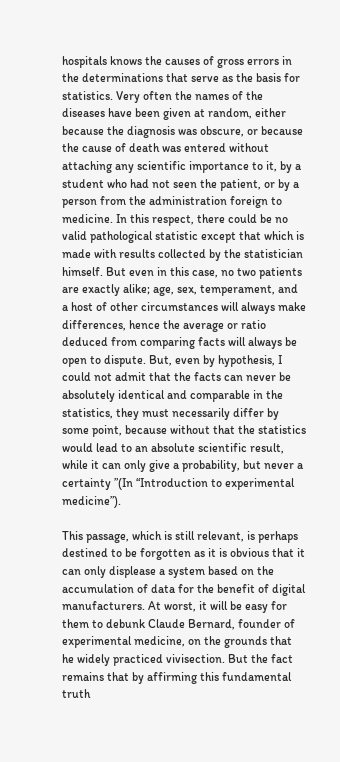hospitals knows the causes of gross errors in the determinations that serve as the basis for statistics. Very often the names of the diseases have been given at random, either because the diagnosis was obscure, or because the cause of death was entered without attaching any scientific importance to it, by a student who had not seen the patient, or by a person from the administration foreign to medicine. In this respect, there could be no valid pathological statistic except that which is made with results collected by the statistician himself. But even in this case, no two patients are exactly alike; age, sex, temperament, and a host of other circumstances will always make differences, hence the average or ratio deduced from comparing facts will always be open to dispute. But, even by hypothesis, I could not admit that the facts can never be absolutely identical and comparable in the statistics, they must necessarily differ by some point, because without that the statistics would lead to an absolute scientific result, while it can only give a probability, but never a certainty ”(In “Introduction to experimental medicine”).

This passage, which is still relevant, is perhaps destined to be forgotten as it is obvious that it can only displease a system based on the accumulation of data for the benefit of digital manufacturers. At worst, it will be easy for them to debunk Claude Bernard, founder of experimental medicine, on the grounds that he widely practiced vivisection. But the fact remains that by affirming this fundamental truth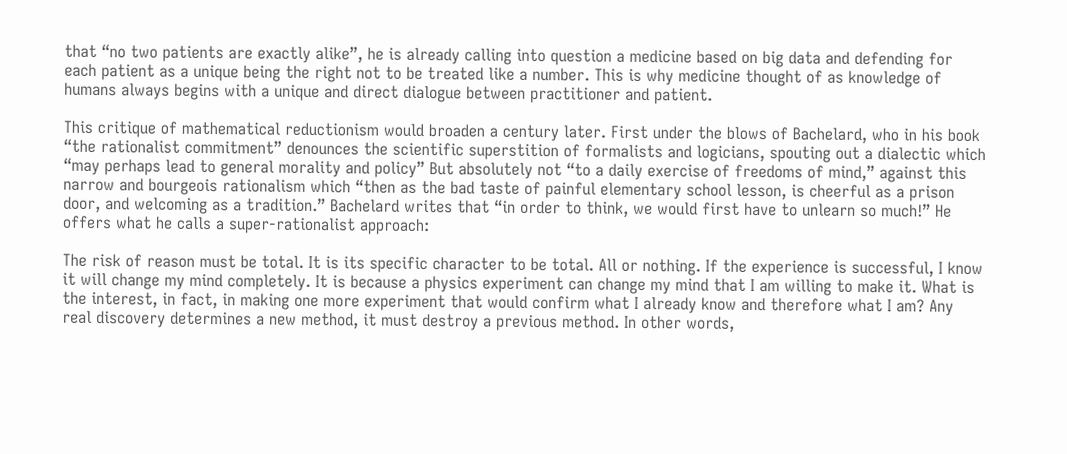that “no two patients are exactly alike”, he is already calling into question a medicine based on big data and defending for each patient as a unique being the right not to be treated like a number. This is why medicine thought of as knowledge of humans always begins with a unique and direct dialogue between practitioner and patient.

This critique of mathematical reductionism would broaden a century later. First under the blows of Bachelard, who in his book “the rationalist commitment” denounces the scientific superstition of formalists and logicians, spouting out a dialectic which “may perhaps lead to general morality and policy” But absolutely not “to a daily exercise of freedoms of mind,” against this narrow and bourgeois rationalism which “then as the bad taste of painful elementary school lesson, is cheerful as a prison door, and welcoming as a tradition.” Bachelard writes that “in order to think, we would first have to unlearn so much!” He offers what he calls a super-rationalist approach:

The risk of reason must be total. It is its specific character to be total. All or nothing. If the experience is successful, I know it will change my mind completely. It is because a physics experiment can change my mind that I am willing to make it. What is the interest, in fact, in making one more experiment that would confirm what I already know and therefore what I am? Any real discovery determines a new method, it must destroy a previous method. In other words,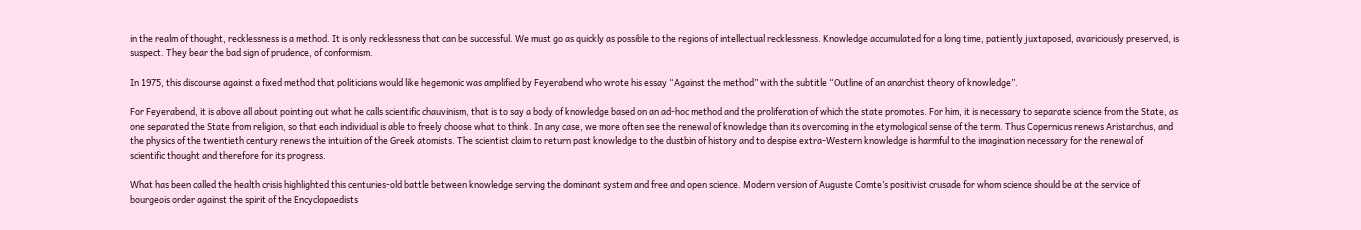in the realm of thought, recklessness is a method. It is only recklessness that can be successful. We must go as quickly as possible to the regions of intellectual recklessness. Knowledge accumulated for a long time, patiently juxtaposed, avariciously preserved, is suspect. They bear the bad sign of prudence, of conformism.

In 1975, this discourse against a fixed method that politicians would like hegemonic was amplified by Feyerabend who wrote his essay “Against the method” with the subtitle “Outline of an anarchist theory of knowledge”.

For Feyerabend, it is above all about pointing out what he calls scientific chauvinism, that is to say a body of knowledge based on an ad-hoc method and the proliferation of which the state promotes. For him, it is necessary to separate science from the State, as one separated the State from religion, so that each individual is able to freely choose what to think. In any case, we more often see the renewal of knowledge than its overcoming in the etymological sense of the term. Thus Copernicus renews Aristarchus, and the physics of the twentieth century renews the intuition of the Greek atomists. The scientist claim to return past knowledge to the dustbin of history and to despise extra-Western knowledge is harmful to the imagination necessary for the renewal of scientific thought and therefore for its progress.

What has been called the health crisis highlighted this centuries-old battle between knowledge serving the dominant system and free and open science. Modern version of Auguste Comte’s positivist crusade for whom science should be at the service of bourgeois order against the spirit of the Encyclopaedists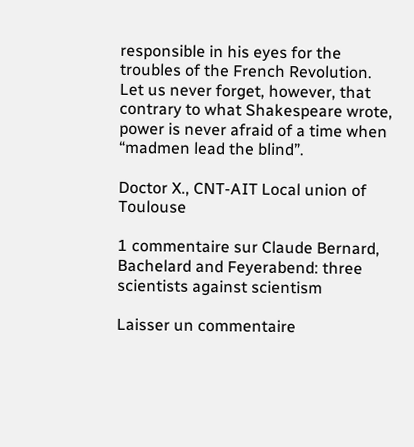responsible in his eyes for the troubles of the French Revolution. Let us never forget, however, that contrary to what Shakespeare wrote, power is never afraid of a time when “madmen lead the blind”.

Doctor X., CNT-AIT Local union of Toulouse

1 commentaire sur Claude Bernard, Bachelard and Feyerabend: three scientists against scientism

Laisser un commentaire